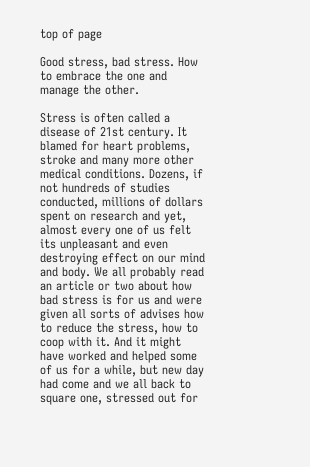top of page

Good stress, bad stress. How to embrace the one and manage the other.

Stress is often called a disease of 21st century. It blamed for heart problems, stroke and many more other medical conditions. Dozens, if not hundreds of studies conducted, millions of dollars spent on research and yet, almost every one of us felt its unpleasant and even destroying effect on our mind and body. We all probably read an article or two about how bad stress is for us and were given all sorts of advises how to reduce the stress, how to coop with it. And it might have worked and helped some of us for a while, but new day had come and we all back to square one, stressed out for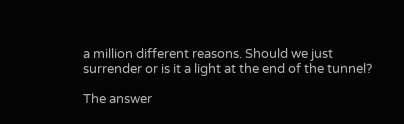a million different reasons. Should we just surrender or is it a light at the end of the tunnel?

The answer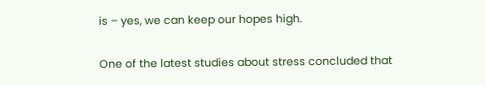is – yes, we can keep our hopes high.

One of the latest studies about stress concluded that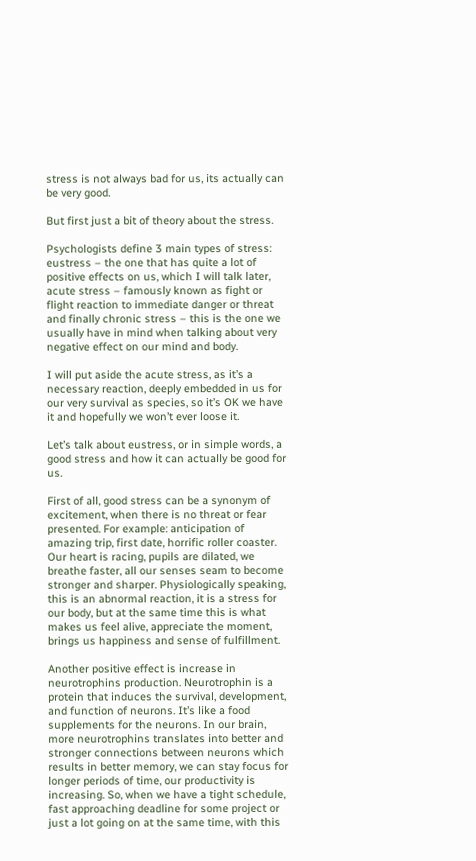stress is not always bad for us, its actually can be very good.

But first just a bit of theory about the stress.

Psychologists define 3 main types of stress: eustress – the one that has quite a lot of positive effects on us, which I will talk later, acute stress – famously known as fight or flight reaction to immediate danger or threat and finally chronic stress – this is the one we usually have in mind when talking about very negative effect on our mind and body.

I will put aside the acute stress, as it’s a necessary reaction, deeply embedded in us for our very survival as species, so it’s OK we have it and hopefully we won’t ever loose it.

Let’s talk about eustress, or in simple words, a good stress and how it can actually be good for us.

First of all, good stress can be a synonym of excitement, when there is no threat or fear presented. For example: anticipation of amazing trip, first date, horrific roller coaster. Our heart is racing, pupils are dilated, we breathe faster, all our senses seam to become stronger and sharper. Physiologically speaking, this is an abnormal reaction, it is a stress for our body, but at the same time this is what makes us feel alive, appreciate the moment, brings us happiness and sense of fulfillment.

Another positive effect is increase in neurotrophins production. Neurotrophin is a protein that induces the survival, development, and function of neurons. It’s like a food supplements for the neurons. In our brain, more neurotrophins translates into better and stronger connections between neurons which results in better memory, we can stay focus for longer periods of time, our productivity is increasing. So, when we have a tight schedule, fast approaching deadline for some project or just a lot going on at the same time, with this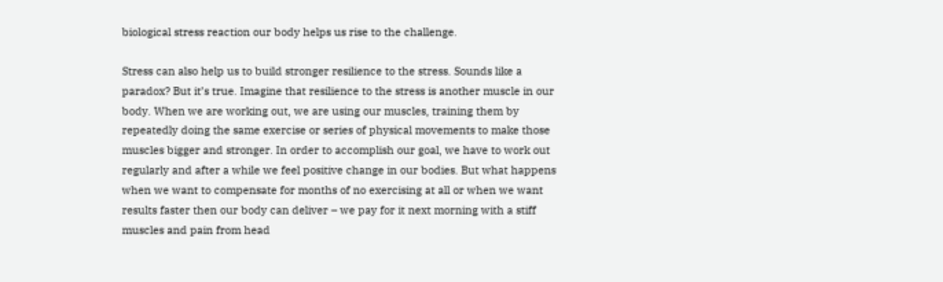biological stress reaction our body helps us rise to the challenge.

Stress can also help us to build stronger resilience to the stress. Sounds like a paradox? But it’s true. Imagine that resilience to the stress is another muscle in our body. When we are working out, we are using our muscles, training them by repeatedly doing the same exercise or series of physical movements to make those muscles bigger and stronger. In order to accomplish our goal, we have to work out regularly and after a while we feel positive change in our bodies. But what happens when we want to compensate for months of no exercising at all or when we want results faster then our body can deliver – we pay for it next morning with a stiff muscles and pain from head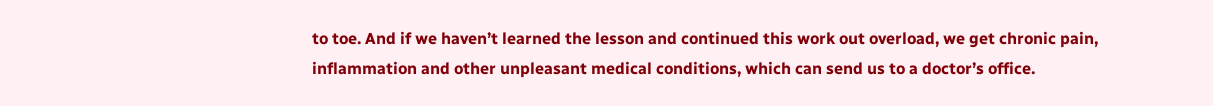to toe. And if we haven’t learned the lesson and continued this work out overload, we get chronic pain, inflammation and other unpleasant medical conditions, which can send us to a doctor’s office.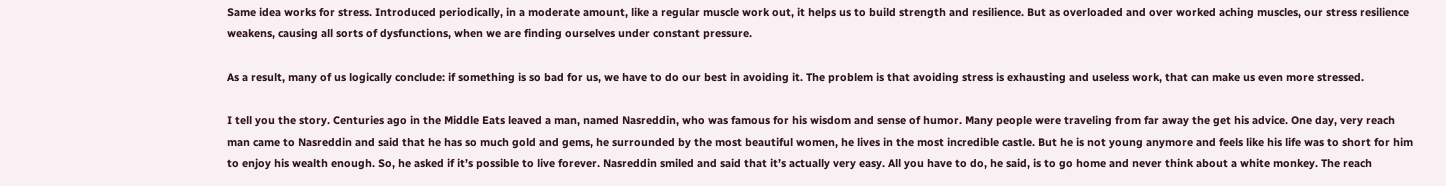Same idea works for stress. Introduced periodically, in a moderate amount, like a regular muscle work out, it helps us to build strength and resilience. But as overloaded and over worked aching muscles, our stress resilience weakens, causing all sorts of dysfunctions, when we are finding ourselves under constant pressure.

As a result, many of us logically conclude: if something is so bad for us, we have to do our best in avoiding it. The problem is that avoiding stress is exhausting and useless work, that can make us even more stressed.

I tell you the story. Centuries ago in the Middle Eats leaved a man, named Nasreddin, who was famous for his wisdom and sense of humor. Many people were traveling from far away the get his advice. One day, very reach man came to Nasreddin and said that he has so much gold and gems, he surrounded by the most beautiful women, he lives in the most incredible castle. But he is not young anymore and feels like his life was to short for him to enjoy his wealth enough. So, he asked if it’s possible to live forever. Nasreddin smiled and said that it’s actually very easy. All you have to do, he said, is to go home and never think about a white monkey. The reach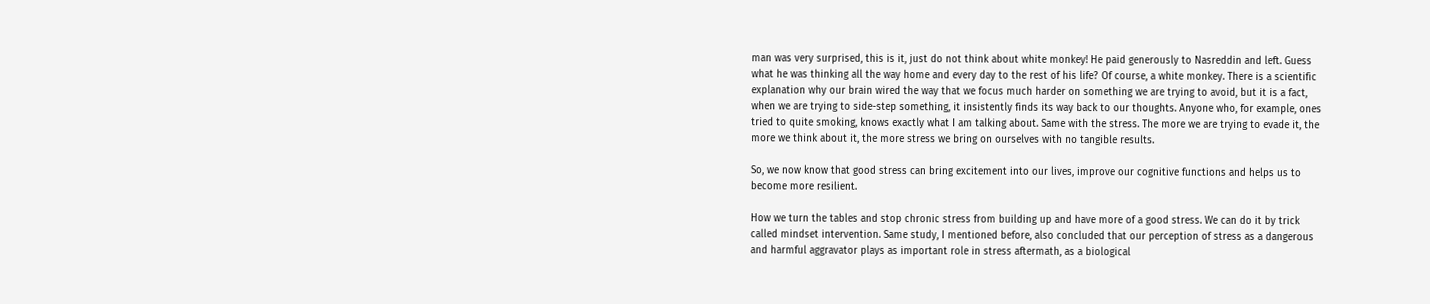man was very surprised, this is it, just do not think about white monkey! He paid generously to Nasreddin and left. Guess what he was thinking all the way home and every day to the rest of his life? Of course, a white monkey. There is a scientific explanation why our brain wired the way that we focus much harder on something we are trying to avoid, but it is a fact, when we are trying to side-step something, it insistently finds its way back to our thoughts. Anyone who, for example, ones tried to quite smoking, knows exactly what I am talking about. Same with the stress. The more we are trying to evade it, the more we think about it, the more stress we bring on ourselves with no tangible results.

So, we now know that good stress can bring excitement into our lives, improve our cognitive functions and helps us to become more resilient.

How we turn the tables and stop chronic stress from building up and have more of a good stress. We can do it by trick called mindset intervention. Same study, I mentioned before, also concluded that our perception of stress as a dangerous and harmful aggravator plays as important role in stress aftermath, as a biological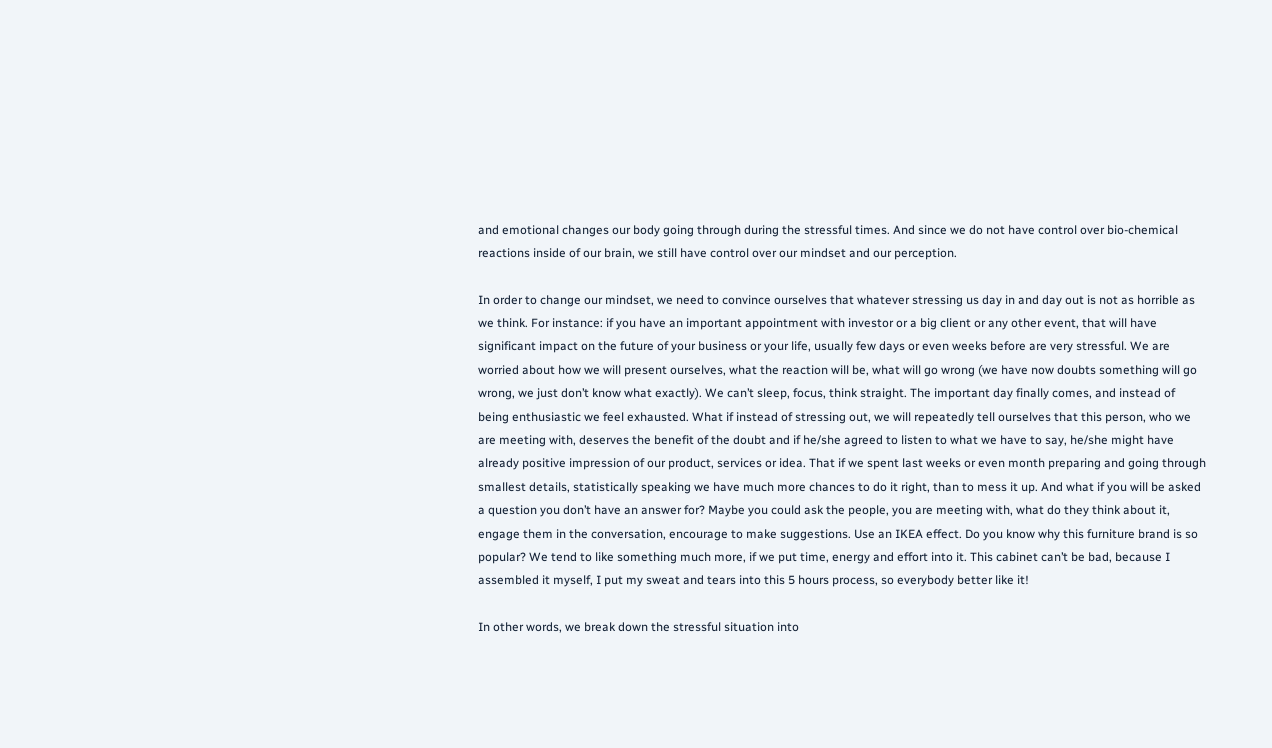and emotional changes our body going through during the stressful times. And since we do not have control over bio-chemical reactions inside of our brain, we still have control over our mindset and our perception.

In order to change our mindset, we need to convince ourselves that whatever stressing us day in and day out is not as horrible as we think. For instance: if you have an important appointment with investor or a big client or any other event, that will have significant impact on the future of your business or your life, usually few days or even weeks before are very stressful. We are worried about how we will present ourselves, what the reaction will be, what will go wrong (we have now doubts something will go wrong, we just don’t know what exactly). We can’t sleep, focus, think straight. The important day finally comes, and instead of being enthusiastic we feel exhausted. What if instead of stressing out, we will repeatedly tell ourselves that this person, who we are meeting with, deserves the benefit of the doubt and if he/she agreed to listen to what we have to say, he/she might have already positive impression of our product, services or idea. That if we spent last weeks or even month preparing and going through smallest details, statistically speaking we have much more chances to do it right, than to mess it up. And what if you will be asked a question you don’t have an answer for? Maybe you could ask the people, you are meeting with, what do they think about it, engage them in the conversation, encourage to make suggestions. Use an IKEA effect. Do you know why this furniture brand is so popular? We tend to like something much more, if we put time, energy and effort into it. This cabinet can’t be bad, because I assembled it myself, I put my sweat and tears into this 5 hours process, so everybody better like it!

In other words, we break down the stressful situation into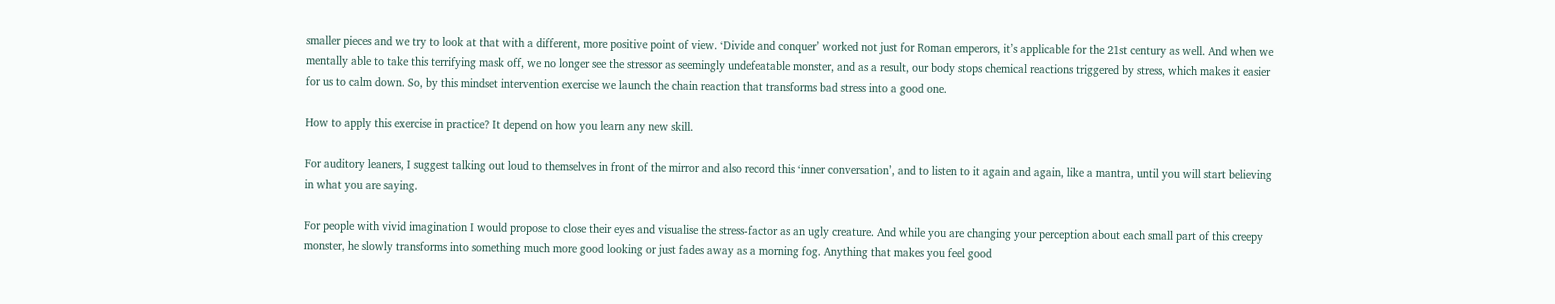smaller pieces and we try to look at that with a different, more positive point of view. ‘Divide and conquer’ worked not just for Roman emperors, it’s applicable for the 21st century as well. And when we mentally able to take this terrifying mask off, we no longer see the stressor as seemingly undefeatable monster, and as a result, our body stops chemical reactions triggered by stress, which makes it easier for us to calm down. So, by this mindset intervention exercise we launch the chain reaction that transforms bad stress into a good one.

How to apply this exercise in practice? It depend on how you learn any new skill.

For auditory leaners, I suggest talking out loud to themselves in front of the mirror and also record this ‘inner conversation’, and to listen to it again and again, like a mantra, until you will start believing in what you are saying.

For people with vivid imagination I would propose to close their eyes and visualise the stress-factor as an ugly creature. And while you are changing your perception about each small part of this creepy monster, he slowly transforms into something much more good looking or just fades away as a morning fog. Anything that makes you feel good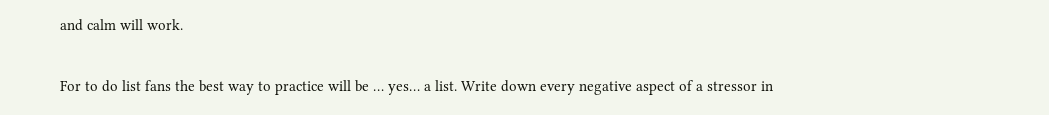and calm will work.

For to do list fans the best way to practice will be … yes… a list. Write down every negative aspect of a stressor in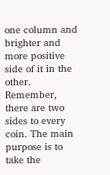one column and brighter and more positive side of it in the other. Remember, there are two sides to every coin. The main purpose is to take the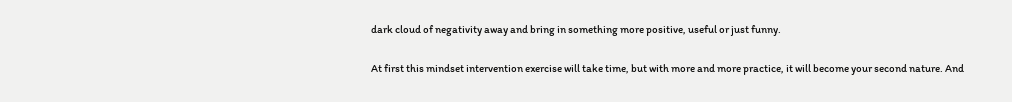dark cloud of negativity away and bring in something more positive, useful or just funny.

At first this mindset intervention exercise will take time, but with more and more practice, it will become your second nature. And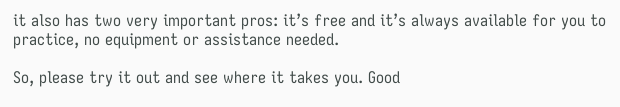it also has two very important pros: it’s free and it’s always available for you to practice, no equipment or assistance needed.

So, please try it out and see where it takes you. Good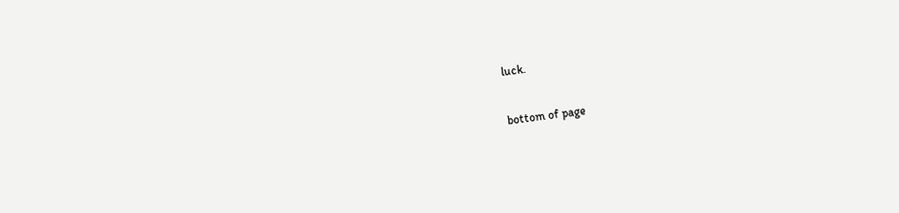luck.

bottom of page